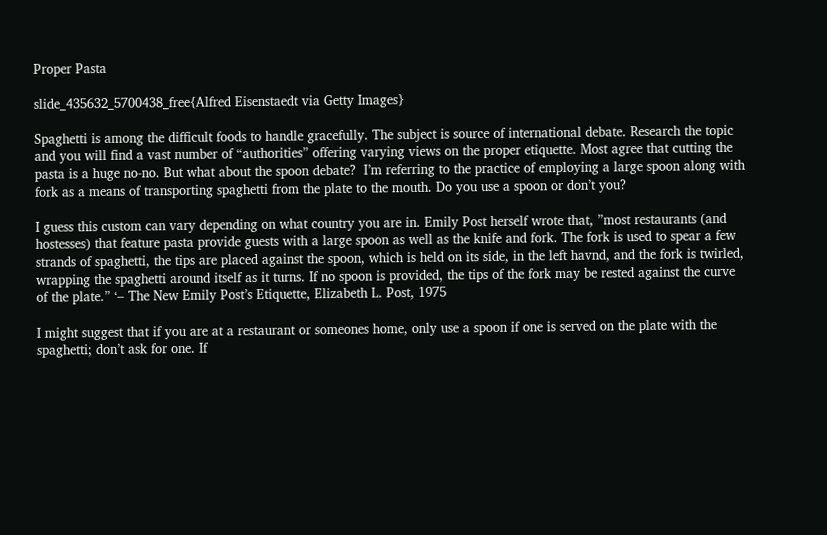Proper Pasta

slide_435632_5700438_free{Alfred Eisenstaedt via Getty Images}

Spaghetti is among the difficult foods to handle gracefully. The subject is source of international debate. Research the topic and you will find a vast number of “authorities” offering varying views on the proper etiquette. Most agree that cutting the pasta is a huge no-no. But what about the spoon debate?  I’m referring to the practice of employing a large spoon along with fork as a means of transporting spaghetti from the plate to the mouth. Do you use a spoon or don’t you?

I guess this custom can vary depending on what country you are in. Emily Post herself wrote that, ”most restaurants (and hostesses) that feature pasta provide guests with a large spoon as well as the knife and fork. The fork is used to spear a few strands of spaghetti, the tips are placed against the spoon, which is held on its side, in the left havnd, and the fork is twirled, wrapping the spaghetti around itself as it turns. If no spoon is provided, the tips of the fork may be rested against the curve of the plate.” ‘– The New Emily Post’s Etiquette, Elizabeth L. Post, 1975

I might suggest that if you are at a restaurant or someones home, only use a spoon if one is served on the plate with the spaghetti; don’t ask for one. If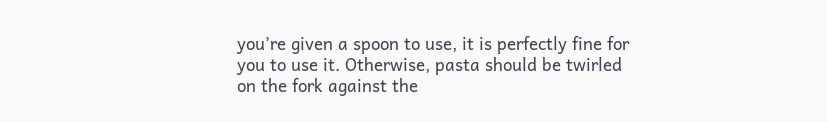you’re given a spoon to use, it is perfectly fine for you to use it. Otherwise, pasta should be twirled on the fork against the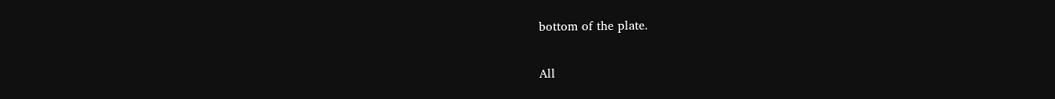bottom of the plate.

All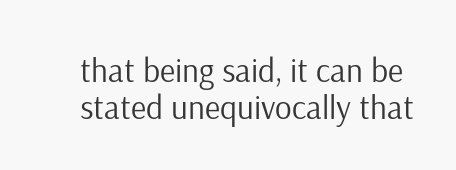that being said, it can be stated unequivocally that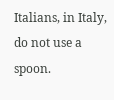Italians, in Italy, do not use a spoon.